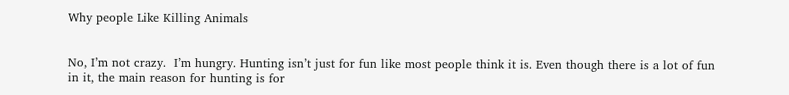Why people Like Killing Animals


No, I’m not crazy.  I’m hungry. Hunting isn’t just for fun like most people think it is. Even though there is a lot of fun in it, the main reason for hunting is for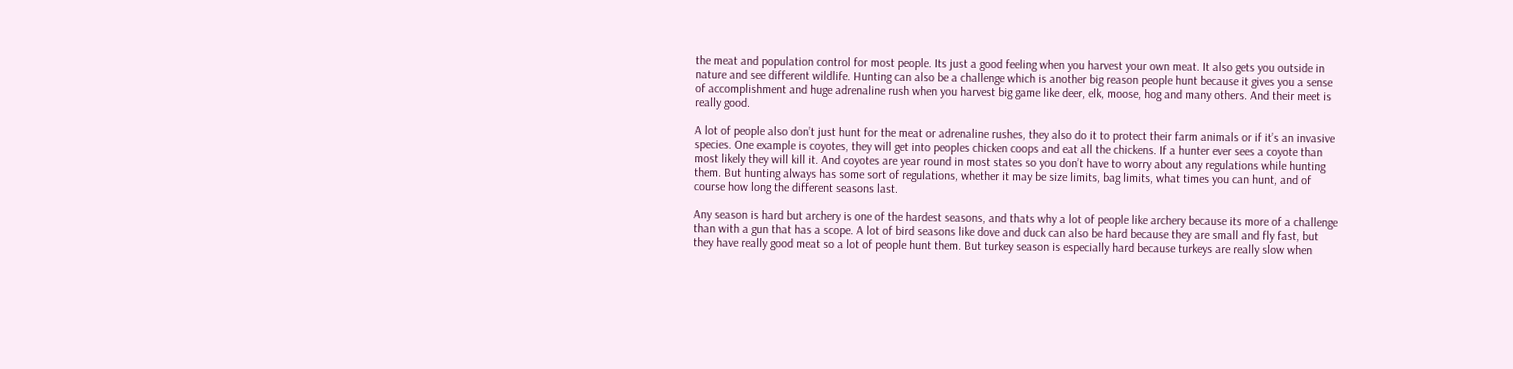the meat and population control for most people. Its just a good feeling when you harvest your own meat. It also gets you outside in nature and see different wildlife. Hunting can also be a challenge which is another big reason people hunt because it gives you a sense of accomplishment and huge adrenaline rush when you harvest big game like deer, elk, moose, hog and many others. And their meet is really good.

A lot of people also don’t just hunt for the meat or adrenaline rushes, they also do it to protect their farm animals or if it’s an invasive species. One example is coyotes, they will get into peoples chicken coops and eat all the chickens. If a hunter ever sees a coyote than most likely they will kill it. And coyotes are year round in most states so you don’t have to worry about any regulations while hunting them. But hunting always has some sort of regulations, whether it may be size limits, bag limits, what times you can hunt, and of course how long the different seasons last.

Any season is hard but archery is one of the hardest seasons, and thats why a lot of people like archery because its more of a challenge than with a gun that has a scope. A lot of bird seasons like dove and duck can also be hard because they are small and fly fast, but they have really good meat so a lot of people hunt them. But turkey season is especially hard because turkeys are really slow when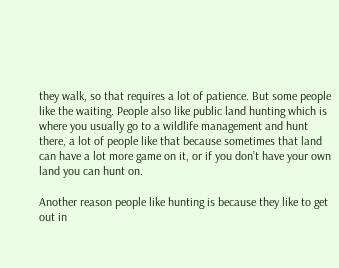they walk, so that requires a lot of patience. But some people like the waiting. People also like public land hunting which is where you usually go to a wildlife management and hunt there, a lot of people like that because sometimes that land can have a lot more game on it, or if you don’t have your own land you can hunt on.

Another reason people like hunting is because they like to get out in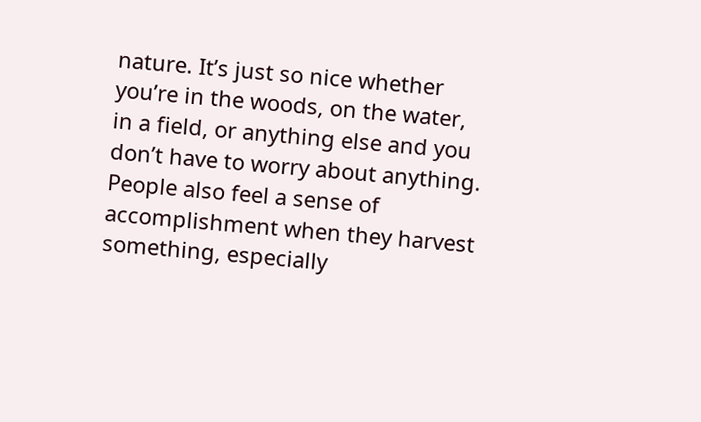nature. It’s just so nice whether you’re in the woods, on the water, in a field, or anything else and you don’t have to worry about anything. People also feel a sense of accomplishment when they harvest something, especially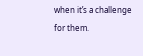when it’s a challenge for them.